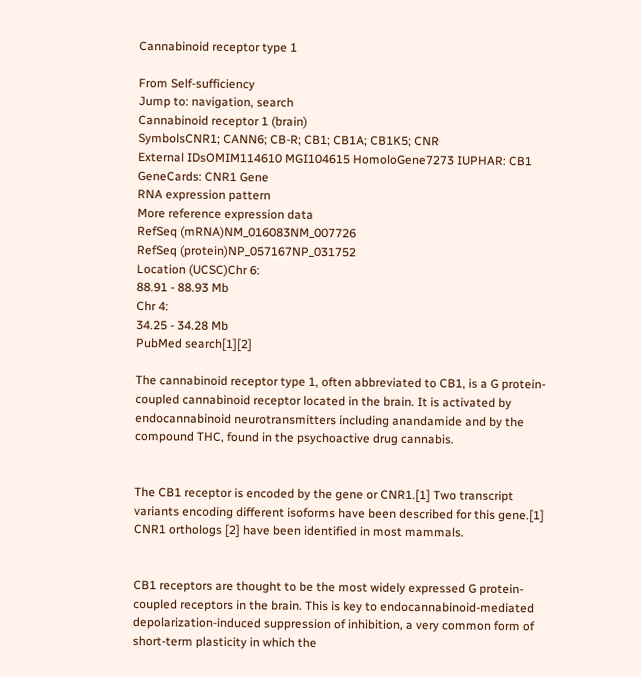Cannabinoid receptor type 1

From Self-sufficiency
Jump to: navigation, search
Cannabinoid receptor 1 (brain)
SymbolsCNR1; CANN6; CB-R; CB1; CB1A; CB1K5; CNR
External IDsOMIM114610 MGI104615 HomoloGene7273 IUPHAR: CB1 GeneCards: CNR1 Gene
RNA expression pattern
More reference expression data
RefSeq (mRNA)NM_016083NM_007726
RefSeq (protein)NP_057167NP_031752
Location (UCSC)Chr 6:
88.91 - 88.93 Mb
Chr 4:
34.25 - 34.28 Mb
PubMed search[1][2]

The cannabinoid receptor type 1, often abbreviated to CB1, is a G protein-coupled cannabinoid receptor located in the brain. It is activated by endocannabinoid neurotransmitters including anandamide and by the compound THC, found in the psychoactive drug cannabis.


The CB1 receptor is encoded by the gene or CNR1.[1] Two transcript variants encoding different isoforms have been described for this gene.[1] CNR1 orthologs [2] have been identified in most mammals.


CB1 receptors are thought to be the most widely expressed G protein-coupled receptors in the brain. This is key to endocannabinoid-mediated depolarization-induced suppression of inhibition, a very common form of short-term plasticity in which the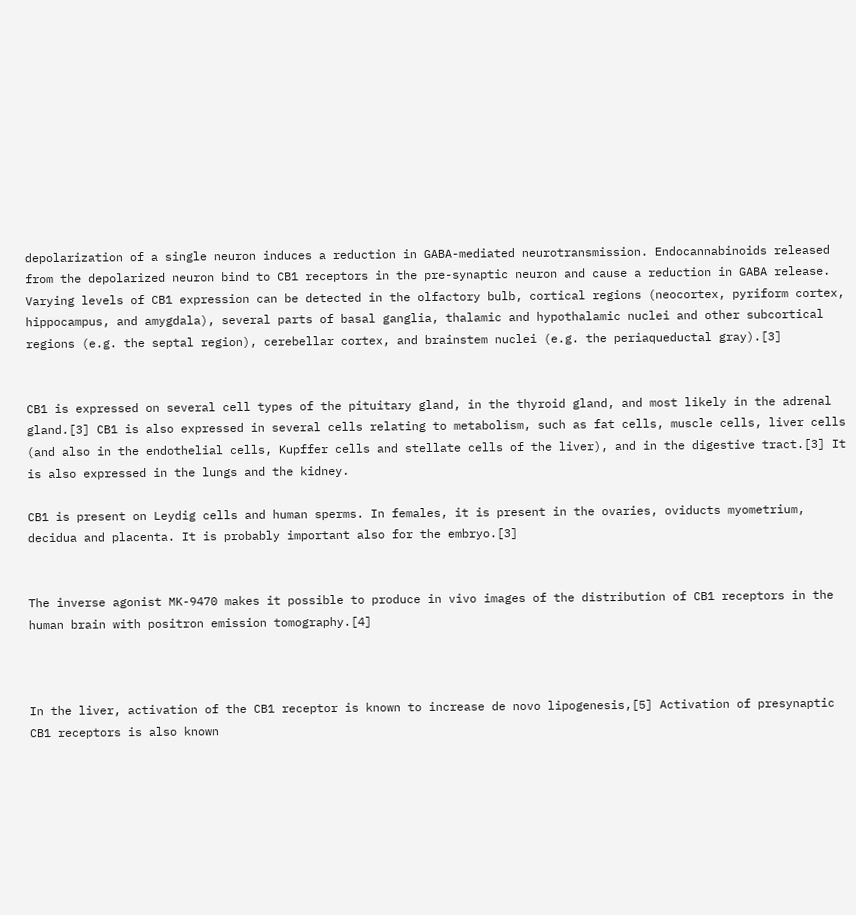depolarization of a single neuron induces a reduction in GABA-mediated neurotransmission. Endocannabinoids released from the depolarized neuron bind to CB1 receptors in the pre-synaptic neuron and cause a reduction in GABA release. Varying levels of CB1 expression can be detected in the olfactory bulb, cortical regions (neocortex, pyriform cortex, hippocampus, and amygdala), several parts of basal ganglia, thalamic and hypothalamic nuclei and other subcortical regions (e.g. the septal region), cerebellar cortex, and brainstem nuclei (e.g. the periaqueductal gray).[3]


CB1 is expressed on several cell types of the pituitary gland, in the thyroid gland, and most likely in the adrenal gland.[3] CB1 is also expressed in several cells relating to metabolism, such as fat cells, muscle cells, liver cells (and also in the endothelial cells, Kupffer cells and stellate cells of the liver), and in the digestive tract.[3] It is also expressed in the lungs and the kidney.

CB1 is present on Leydig cells and human sperms. In females, it is present in the ovaries, oviducts myometrium, decidua and placenta. It is probably important also for the embryo.[3]


The inverse agonist MK-9470 makes it possible to produce in vivo images of the distribution of CB1 receptors in the human brain with positron emission tomography.[4]



In the liver, activation of the CB1 receptor is known to increase de novo lipogenesis,[5] Activation of presynaptic CB1 receptors is also known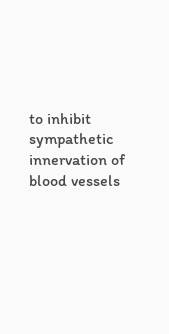to inhibit sympathetic innervation of blood vessels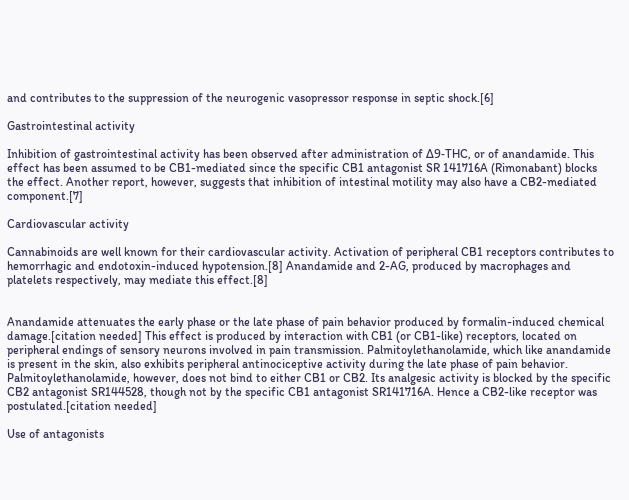and contributes to the suppression of the neurogenic vasopressor response in septic shock.[6]

Gastrointestinal activity

Inhibition of gastrointestinal activity has been observed after administration of Δ9-THC, or of anandamide. This effect has been assumed to be CB1-mediated since the specific CB1 antagonist SR 141716A (Rimonabant) blocks the effect. Another report, however, suggests that inhibition of intestinal motility may also have a CB2-mediated component.[7]

Cardiovascular activity

Cannabinoids are well known for their cardiovascular activity. Activation of peripheral CB1 receptors contributes to hemorrhagic and endotoxin-induced hypotension.[8] Anandamide and 2-AG, produced by macrophages and platelets respectively, may mediate this effect.[8]


Anandamide attenuates the early phase or the late phase of pain behavior produced by formalin-induced chemical damage.[citation needed] This effect is produced by interaction with CB1 (or CB1-like) receptors, located on peripheral endings of sensory neurons involved in pain transmission. Palmitoylethanolamide, which like anandamide is present in the skin, also exhibits peripheral antinociceptive activity during the late phase of pain behavior. Palmitoylethanolamide, however, does not bind to either CB1 or CB2. Its analgesic activity is blocked by the specific CB2 antagonist SR144528, though not by the specific CB1 antagonist SR141716A. Hence a CB2-like receptor was postulated.[citation needed]

Use of antagonists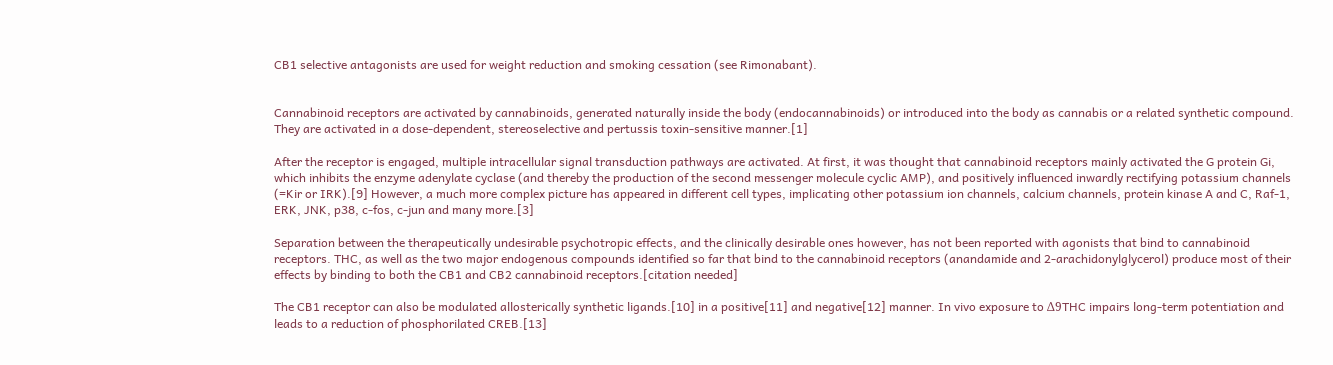CB1 selective antagonists are used for weight reduction and smoking cessation (see Rimonabant).


Cannabinoid receptors are activated by cannabinoids, generated naturally inside the body (endocannabinoids) or introduced into the body as cannabis or a related synthetic compound. They are activated in a dose-dependent, stereoselective and pertussis toxin-sensitive manner.[1]

After the receptor is engaged, multiple intracellular signal transduction pathways are activated. At first, it was thought that cannabinoid receptors mainly activated the G protein Gi, which inhibits the enzyme adenylate cyclase (and thereby the production of the second messenger molecule cyclic AMP), and positively influenced inwardly rectifying potassium channels (=Kir or IRK).[9] However, a much more complex picture has appeared in different cell types, implicating other potassium ion channels, calcium channels, protein kinase A and C, Raf-1, ERK, JNK, p38, c-fos, c-jun and many more.[3]

Separation between the therapeutically undesirable psychotropic effects, and the clinically desirable ones however, has not been reported with agonists that bind to cannabinoid receptors. THC, as well as the two major endogenous compounds identified so far that bind to the cannabinoid receptors (anandamide and 2-arachidonylglycerol) produce most of their effects by binding to both the CB1 and CB2 cannabinoid receptors.[citation needed]

The CB1 receptor can also be modulated allosterically synthetic ligands.[10] in a positive[11] and negative[12] manner. In vivo exposure to Δ9THC impairs long-term potentiation and leads to a reduction of phosphorilated CREB.[13]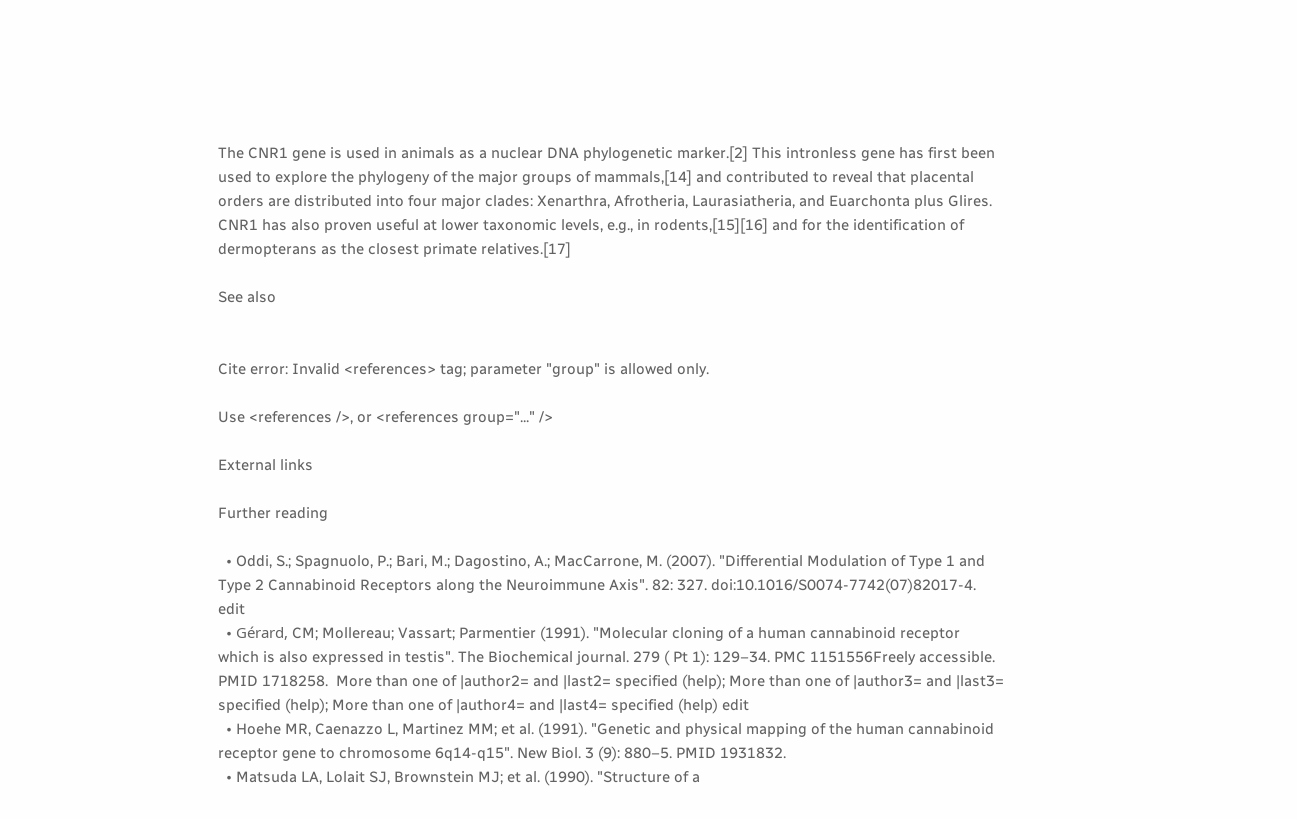The CNR1 gene is used in animals as a nuclear DNA phylogenetic marker.[2] This intronless gene has first been used to explore the phylogeny of the major groups of mammals,[14] and contributed to reveal that placental orders are distributed into four major clades: Xenarthra, Afrotheria, Laurasiatheria, and Euarchonta plus Glires. CNR1 has also proven useful at lower taxonomic levels, e.g., in rodents,[15][16] and for the identification of dermopterans as the closest primate relatives.[17]

See also


Cite error: Invalid <references> tag; parameter "group" is allowed only.

Use <references />, or <references group="..." />

External links

Further reading

  • Oddi, S.; Spagnuolo, P.; Bari, M.; Dagostino, A.; MacCarrone, M. (2007). "Differential Modulation of Type 1 and Type 2 Cannabinoid Receptors along the Neuroimmune Axis". 82: 327. doi:10.1016/S0074-7742(07)82017-4.  edit
  • Gérard, CM; Mollereau; Vassart; Parmentier (1991). "Molecular cloning of a human cannabinoid receptor which is also expressed in testis". The Biochemical journal. 279 ( Pt 1): 129–34. PMC 1151556Freely accessible. PMID 1718258.  More than one of |author2= and |last2= specified (help); More than one of |author3= and |last3= specified (help); More than one of |author4= and |last4= specified (help) edit
  • Hoehe MR, Caenazzo L, Martinez MM; et al. (1991). "Genetic and physical mapping of the human cannabinoid receptor gene to chromosome 6q14-q15". New Biol. 3 (9): 880–5. PMID 1931832.
  • Matsuda LA, Lolait SJ, Brownstein MJ; et al. (1990). "Structure of a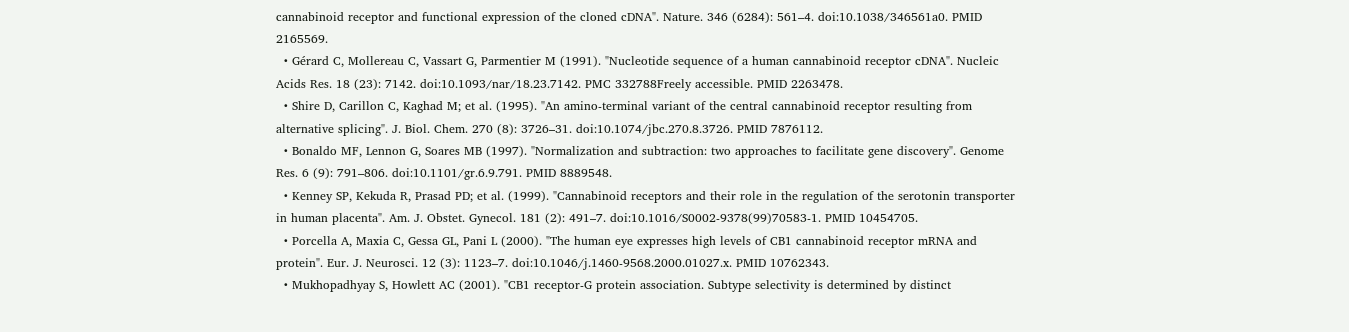cannabinoid receptor and functional expression of the cloned cDNA". Nature. 346 (6284): 561–4. doi:10.1038/346561a0. PMID 2165569.
  • Gérard C, Mollereau C, Vassart G, Parmentier M (1991). "Nucleotide sequence of a human cannabinoid receptor cDNA". Nucleic Acids Res. 18 (23): 7142. doi:10.1093/nar/18.23.7142. PMC 332788Freely accessible. PMID 2263478.
  • Shire D, Carillon C, Kaghad M; et al. (1995). "An amino-terminal variant of the central cannabinoid receptor resulting from alternative splicing". J. Biol. Chem. 270 (8): 3726–31. doi:10.1074/jbc.270.8.3726. PMID 7876112.
  • Bonaldo MF, Lennon G, Soares MB (1997). "Normalization and subtraction: two approaches to facilitate gene discovery". Genome Res. 6 (9): 791–806. doi:10.1101/gr.6.9.791. PMID 8889548.
  • Kenney SP, Kekuda R, Prasad PD; et al. (1999). "Cannabinoid receptors and their role in the regulation of the serotonin transporter in human placenta". Am. J. Obstet. Gynecol. 181 (2): 491–7. doi:10.1016/S0002-9378(99)70583-1. PMID 10454705.
  • Porcella A, Maxia C, Gessa GL, Pani L (2000). "The human eye expresses high levels of CB1 cannabinoid receptor mRNA and protein". Eur. J. Neurosci. 12 (3): 1123–7. doi:10.1046/j.1460-9568.2000.01027.x. PMID 10762343.
  • Mukhopadhyay S, Howlett AC (2001). "CB1 receptor-G protein association. Subtype selectivity is determined by distinct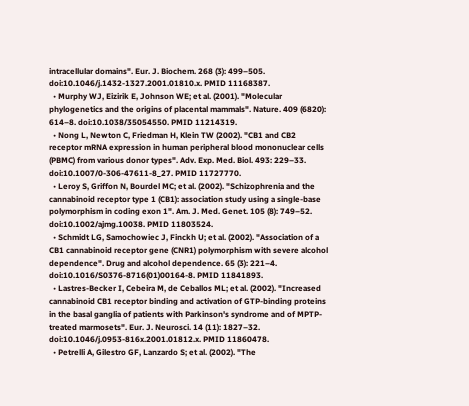intracellular domains". Eur. J. Biochem. 268 (3): 499–505. doi:10.1046/j.1432-1327.2001.01810.x. PMID 11168387.
  • Murphy WJ, Eizirik E, Johnson WE; et al. (2001). "Molecular phylogenetics and the origins of placental mammals". Nature. 409 (6820): 614–8. doi:10.1038/35054550. PMID 11214319.
  • Nong L, Newton C, Friedman H, Klein TW (2002). "CB1 and CB2 receptor mRNA expression in human peripheral blood mononuclear cells (PBMC) from various donor types". Adv. Exp. Med. Biol. 493: 229–33. doi:10.1007/0-306-47611-8_27. PMID 11727770.
  • Leroy S, Griffon N, Bourdel MC; et al. (2002). "Schizophrenia and the cannabinoid receptor type 1 (CB1): association study using a single-base polymorphism in coding exon 1". Am. J. Med. Genet. 105 (8): 749–52. doi:10.1002/ajmg.10038. PMID 11803524.
  • Schmidt LG, Samochowiec J, Finckh U; et al. (2002). "Association of a CB1 cannabinoid receptor gene (CNR1) polymorphism with severe alcohol dependence". Drug and alcohol dependence. 65 (3): 221–4. doi:10.1016/S0376-8716(01)00164-8. PMID 11841893.
  • Lastres-Becker I, Cebeira M, de Ceballos ML; et al. (2002). "Increased cannabinoid CB1 receptor binding and activation of GTP-binding proteins in the basal ganglia of patients with Parkinson's syndrome and of MPTP-treated marmosets". Eur. J. Neurosci. 14 (11): 1827–32. doi:10.1046/j.0953-816x.2001.01812.x. PMID 11860478.
  • Petrelli A, Gilestro GF, Lanzardo S; et al. (2002). "The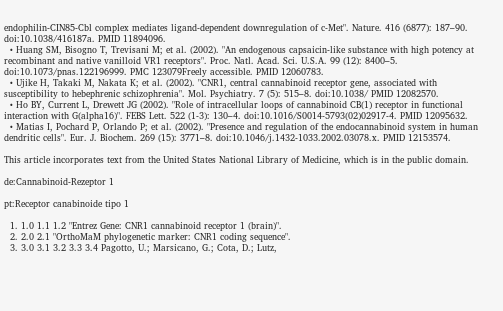endophilin-CIN85-Cbl complex mediates ligand-dependent downregulation of c-Met". Nature. 416 (6877): 187–90. doi:10.1038/416187a. PMID 11894096.
  • Huang SM, Bisogno T, Trevisani M; et al. (2002). "An endogenous capsaicin-like substance with high potency at recombinant and native vanilloid VR1 receptors". Proc. Natl. Acad. Sci. U.S.A. 99 (12): 8400–5. doi:10.1073/pnas.122196999. PMC 123079Freely accessible. PMID 12060783.
  • Ujike H, Takaki M, Nakata K; et al. (2002). "CNR1, central cannabinoid receptor gene, associated with susceptibility to hebephrenic schizophrenia". Mol. Psychiatry. 7 (5): 515–8. doi:10.1038/ PMID 12082570.
  • Ho BY, Current L, Drewett JG (2002). "Role of intracellular loops of cannabinoid CB(1) receptor in functional interaction with G(alpha16)". FEBS Lett. 522 (1-3): 130–4. doi:10.1016/S0014-5793(02)02917-4. PMID 12095632.
  • Matias I, Pochard P, Orlando P; et al. (2002). "Presence and regulation of the endocannabinoid system in human dendritic cells". Eur. J. Biochem. 269 (15): 3771–8. doi:10.1046/j.1432-1033.2002.03078.x. PMID 12153574.

This article incorporates text from the United States National Library of Medicine, which is in the public domain.

de:Cannabinoid-Rezeptor 1

pt:Receptor canabinoide tipo 1

  1. 1.0 1.1 1.2 "Entrez Gene: CNR1 cannabinoid receptor 1 (brain)".
  2. 2.0 2.1 "OrthoMaM phylogenetic marker: CNR1 coding sequence".
  3. 3.0 3.1 3.2 3.3 3.4 Pagotto, U.; Marsicano, G.; Cota, D.; Lutz,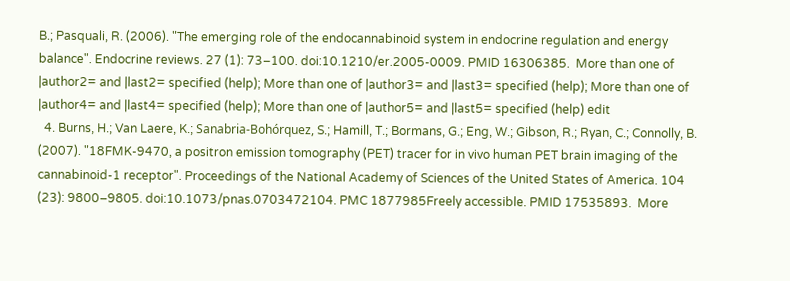B.; Pasquali, R. (2006). "The emerging role of the endocannabinoid system in endocrine regulation and energy balance". Endocrine reviews. 27 (1): 73–100. doi:10.1210/er.2005-0009. PMID 16306385.  More than one of |author2= and |last2= specified (help); More than one of |author3= and |last3= specified (help); More than one of |author4= and |last4= specified (help); More than one of |author5= and |last5= specified (help) edit
  4. Burns, H.; Van Laere, K.; Sanabria-Bohórquez, S.; Hamill, T.; Bormans, G.; Eng, W.; Gibson, R.; Ryan, C.; Connolly, B. (2007). "18FMK-9470, a positron emission tomography (PET) tracer for in vivo human PET brain imaging of the cannabinoid-1 receptor". Proceedings of the National Academy of Sciences of the United States of America. 104 (23): 9800–9805. doi:10.1073/pnas.0703472104. PMC 1877985Freely accessible. PMID 17535893.  More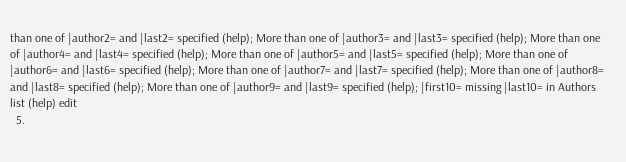than one of |author2= and |last2= specified (help); More than one of |author3= and |last3= specified (help); More than one of |author4= and |last4= specified (help); More than one of |author5= and |last5= specified (help); More than one of |author6= and |last6= specified (help); More than one of |author7= and |last7= specified (help); More than one of |author8= and |last8= specified (help); More than one of |author9= and |last9= specified (help); |first10= missing |last10= in Authors list (help) edit
  5.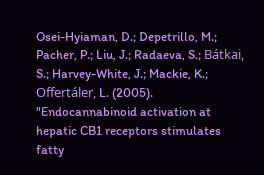Osei-Hyiaman, D.; Depetrillo, M.; Pacher, P.; Liu, J.; Radaeva, S.; Bátkai, S.; Harvey-White, J.; Mackie, K.; Offertáler, L. (2005). "Endocannabinoid activation at hepatic CB1 receptors stimulates fatty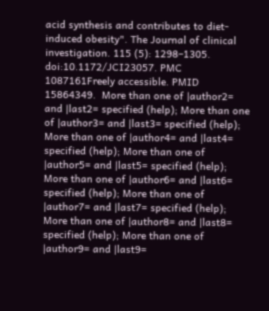acid synthesis and contributes to diet-induced obesity". The Journal of clinical investigation. 115 (5): 1298–1305. doi:10.1172/JCI23057. PMC 1087161Freely accessible. PMID 15864349.  More than one of |author2= and |last2= specified (help); More than one of |author3= and |last3= specified (help); More than one of |author4= and |last4= specified (help); More than one of |author5= and |last5= specified (help); More than one of |author6= and |last6= specified (help); More than one of |author7= and |last7= specified (help); More than one of |author8= and |last8= specified (help); More than one of |author9= and |last9=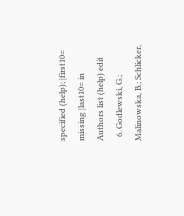specified (help); |first10= missing |last10= in Authors list (help) edit
  6. Godlewski, G.; Malinowska, B.; Schlicker,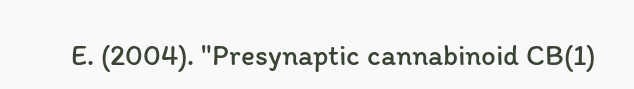E. (2004). "Presynaptic cannabinoid CB(1)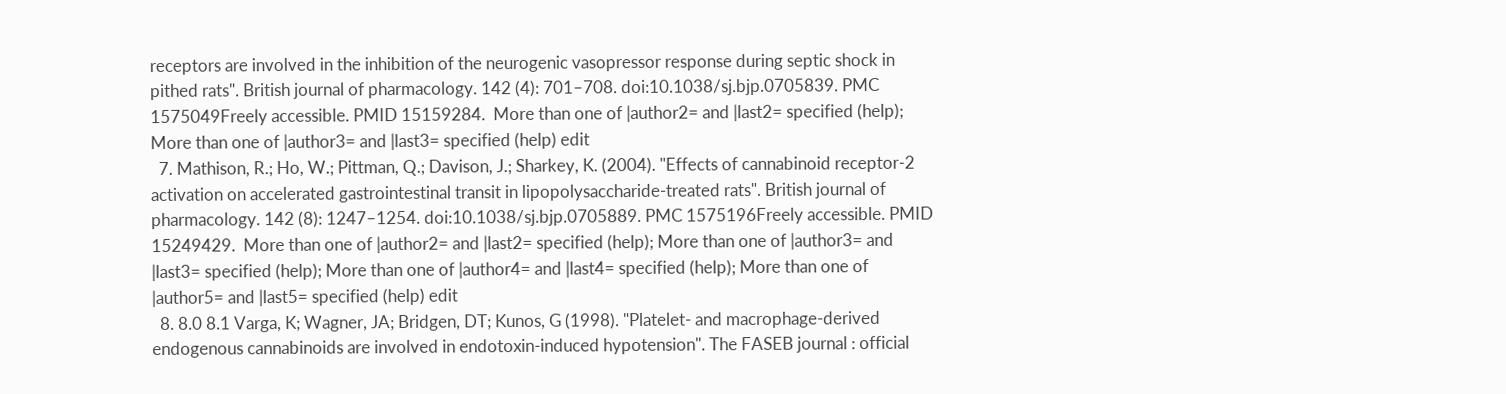receptors are involved in the inhibition of the neurogenic vasopressor response during septic shock in pithed rats". British journal of pharmacology. 142 (4): 701–708. doi:10.1038/sj.bjp.0705839. PMC 1575049Freely accessible. PMID 15159284.  More than one of |author2= and |last2= specified (help); More than one of |author3= and |last3= specified (help) edit
  7. Mathison, R.; Ho, W.; Pittman, Q.; Davison, J.; Sharkey, K. (2004). "Effects of cannabinoid receptor-2 activation on accelerated gastrointestinal transit in lipopolysaccharide-treated rats". British journal of pharmacology. 142 (8): 1247–1254. doi:10.1038/sj.bjp.0705889. PMC 1575196Freely accessible. PMID 15249429.  More than one of |author2= and |last2= specified (help); More than one of |author3= and |last3= specified (help); More than one of |author4= and |last4= specified (help); More than one of |author5= and |last5= specified (help) edit
  8. 8.0 8.1 Varga, K; Wagner, JA; Bridgen, DT; Kunos, G (1998). "Platelet- and macrophage-derived endogenous cannabinoids are involved in endotoxin-induced hypotension". The FASEB journal : official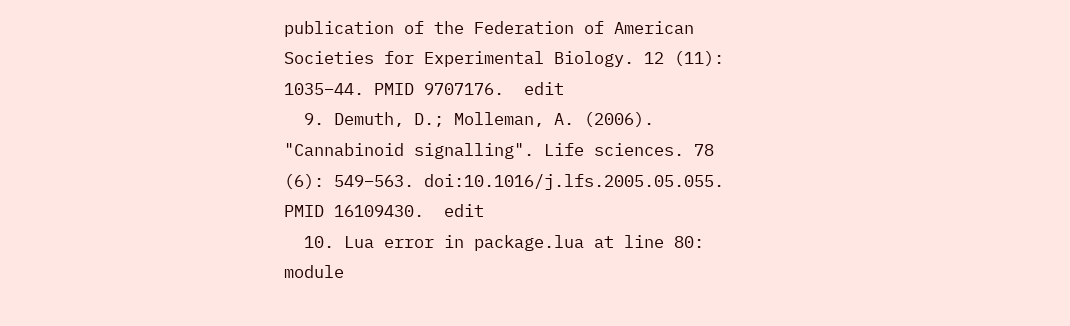publication of the Federation of American Societies for Experimental Biology. 12 (11): 1035–44. PMID 9707176.  edit
  9. Demuth, D.; Molleman, A. (2006). "Cannabinoid signalling". Life sciences. 78 (6): 549–563. doi:10.1016/j.lfs.2005.05.055. PMID 16109430.  edit
  10. Lua error in package.lua at line 80: module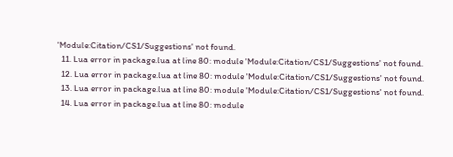'Module:Citation/CS1/Suggestions' not found.
  11. Lua error in package.lua at line 80: module 'Module:Citation/CS1/Suggestions' not found.
  12. Lua error in package.lua at line 80: module 'Module:Citation/CS1/Suggestions' not found.
  13. Lua error in package.lua at line 80: module 'Module:Citation/CS1/Suggestions' not found.
  14. Lua error in package.lua at line 80: module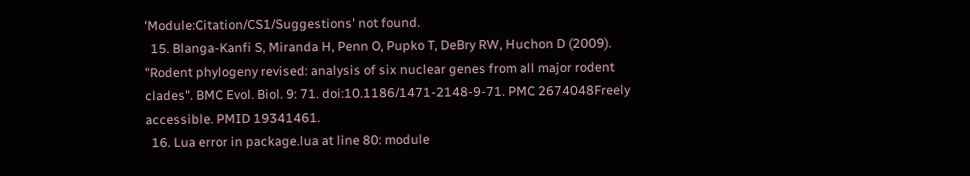'Module:Citation/CS1/Suggestions' not found.
  15. Blanga-Kanfi S, Miranda H, Penn O, Pupko T, DeBry RW, Huchon D (2009). "Rodent phylogeny revised: analysis of six nuclear genes from all major rodent clades". BMC Evol. Biol. 9: 71. doi:10.1186/1471-2148-9-71. PMC 2674048Freely accessible. PMID 19341461.
  16. Lua error in package.lua at line 80: module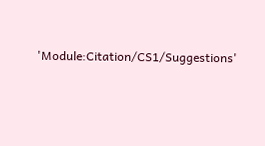'Module:Citation/CS1/Suggestions'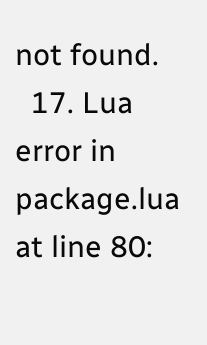not found.
  17. Lua error in package.lua at line 80: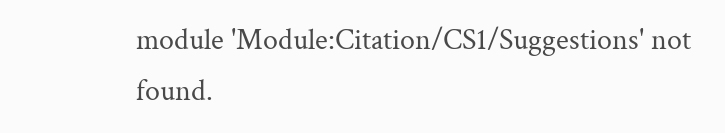module 'Module:Citation/CS1/Suggestions' not found.